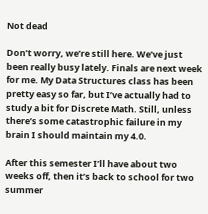Not dead

Don’t worry, we’re still here. We’ve just been really busy lately. Finals are next week for me. My Data Structures class has been pretty easy so far, but I’ve actually had to study a bit for Discrete Math. Still, unless there’s some catastrophic failure in my brain I should maintain my 4.0.

After this semester I’ll have about two weeks off, then it’s back to school for two summer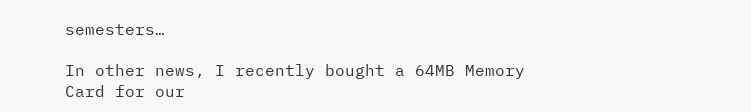semesters…

In other news, I recently bought a 64MB Memory Card for our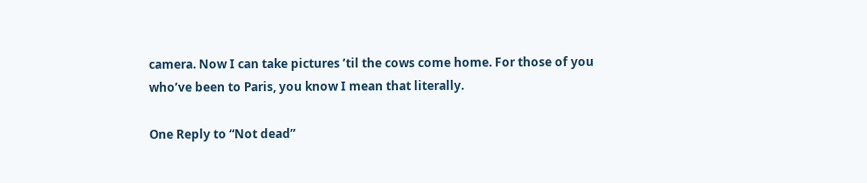camera. Now I can take pictures ’til the cows come home. For those of you who’ve been to Paris, you know I mean that literally.

One Reply to “Not dead”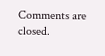Comments are closed.